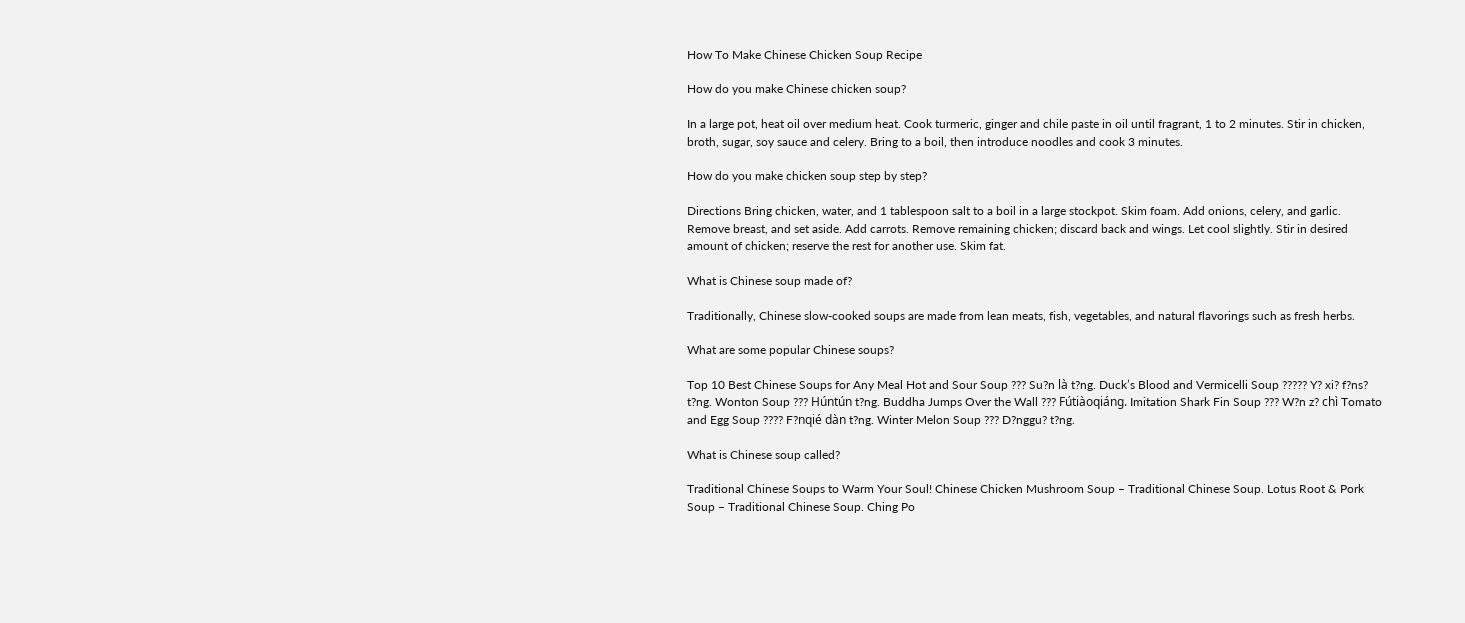How To Make Chinese Chicken Soup Recipe

How do you make Chinese chicken soup?

In a large pot, heat oil over medium heat. Cook turmeric, ginger and chile paste in oil until fragrant, 1 to 2 minutes. Stir in chicken, broth, sugar, soy sauce and celery. Bring to a boil, then introduce noodles and cook 3 minutes.

How do you make chicken soup step by step?

Directions Bring chicken, water, and 1 tablespoon salt to a boil in a large stockpot. Skim foam. Add onions, celery, and garlic. Remove breast, and set aside. Add carrots. Remove remaining chicken; discard back and wings. Let cool slightly. Stir in desired amount of chicken; reserve the rest for another use. Skim fat.

What is Chinese soup made of?

Traditionally, Chinese slow-cooked soups are made from lean meats, fish, vegetables, and natural flavorings such as fresh herbs.

What are some popular Chinese soups?

Top 10 Best Chinese Soups for Any Meal Hot and Sour Soup ??? Su?n là t?ng. Duck’s Blood and Vermicelli Soup ????? Y? xi? f?ns? t?ng. Wonton Soup ??? Húntún t?ng. Buddha Jumps Over the Wall ??? Fútiàoqiáng. Imitation Shark Fin Soup ??? W?n z? chì Tomato and Egg Soup ???? F?nqié dàn t?ng. Winter Melon Soup ??? D?nggu? t?ng.

What is Chinese soup called?

Traditional Chinese Soups to Warm Your Soul! Chinese Chicken Mushroom Soup – Traditional Chinese Soup. Lotus Root & Pork Soup – Traditional Chinese Soup. Ching Po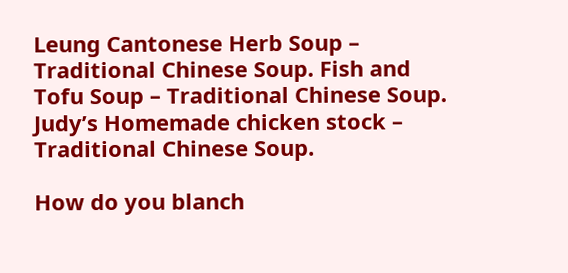Leung Cantonese Herb Soup – Traditional Chinese Soup. Fish and Tofu Soup – Traditional Chinese Soup. Judy’s Homemade chicken stock – Traditional Chinese Soup.

How do you blanch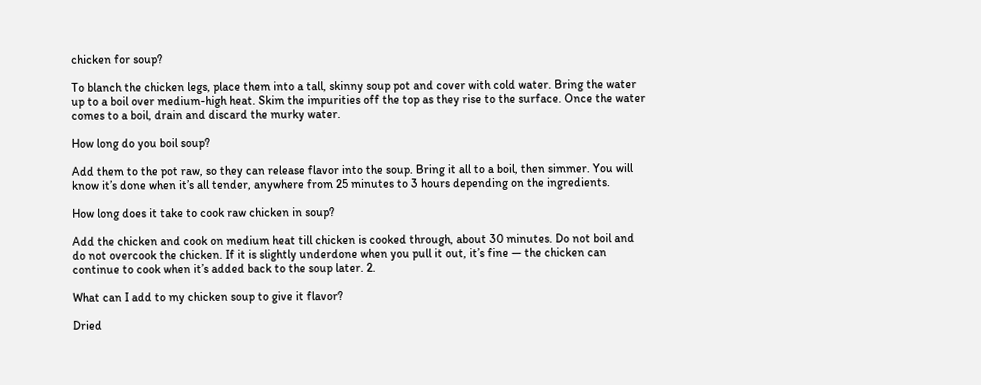chicken for soup?

To blanch the chicken legs, place them into a tall, skinny soup pot and cover with cold water. Bring the water up to a boil over medium-high heat. Skim the impurities off the top as they rise to the surface. Once the water comes to a boil, drain and discard the murky water.

How long do you boil soup?

Add them to the pot raw, so they can release flavor into the soup. Bring it all to a boil, then simmer. You will know it’s done when it’s all tender, anywhere from 25 minutes to 3 hours depending on the ingredients.

How long does it take to cook raw chicken in soup?

Add the chicken and cook on medium heat till chicken is cooked through, about 30 minutes. Do not boil and do not overcook the chicken. If it is slightly underdone when you pull it out, it’s fine — the chicken can continue to cook when it’s added back to the soup later. 2.

What can I add to my chicken soup to give it flavor?

Dried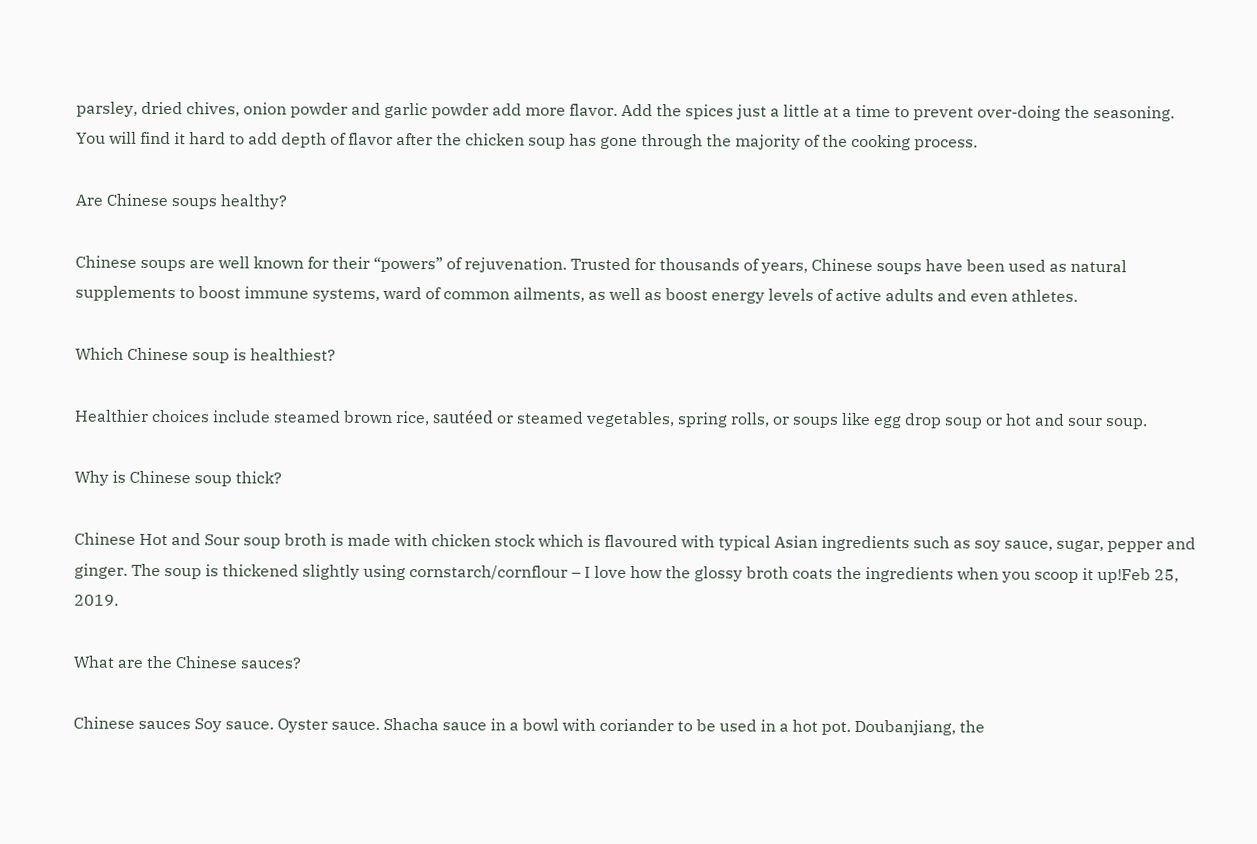parsley, dried chives, onion powder and garlic powder add more flavor. Add the spices just a little at a time to prevent over-doing the seasoning. You will find it hard to add depth of flavor after the chicken soup has gone through the majority of the cooking process.

Are Chinese soups healthy?

Chinese soups are well known for their “powers” of rejuvenation. Trusted for thousands of years, Chinese soups have been used as natural supplements to boost immune systems, ward of common ailments, as well as boost energy levels of active adults and even athletes.

Which Chinese soup is healthiest?

Healthier choices include steamed brown rice, sautéed or steamed vegetables, spring rolls, or soups like egg drop soup or hot and sour soup.

Why is Chinese soup thick?

Chinese Hot and Sour soup broth is made with chicken stock which is flavoured with typical Asian ingredients such as soy sauce, sugar, pepper and ginger. The soup is thickened slightly using cornstarch/cornflour – I love how the glossy broth coats the ingredients when you scoop it up!Feb 25, 2019.

What are the Chinese sauces?

Chinese sauces Soy sauce. Oyster sauce. Shacha sauce in a bowl with coriander to be used in a hot pot. Doubanjiang, the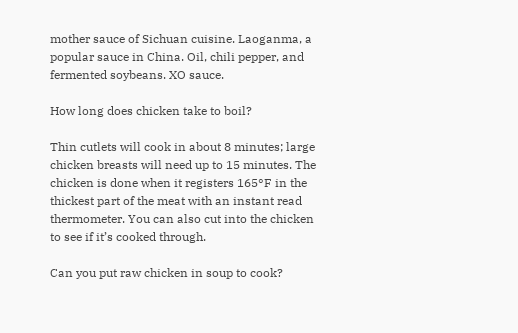mother sauce of Sichuan cuisine. Laoganma, a popular sauce in China. Oil, chili pepper, and fermented soybeans. XO sauce.

How long does chicken take to boil?

Thin cutlets will cook in about 8 minutes; large chicken breasts will need up to 15 minutes. The chicken is done when it registers 165°F in the thickest part of the meat with an instant read thermometer. You can also cut into the chicken to see if it’s cooked through.

Can you put raw chicken in soup to cook?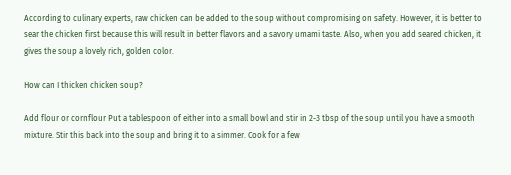According to culinary experts, raw chicken can be added to the soup without compromising on safety. However, it is better to sear the chicken first because this will result in better flavors and a savory umami taste. Also, when you add seared chicken, it gives the soup a lovely rich, golden color.

How can I thicken chicken soup?

Add flour or cornflour Put a tablespoon of either into a small bowl and stir in 2-3 tbsp of the soup until you have a smooth mixture. Stir this back into the soup and bring it to a simmer. Cook for a few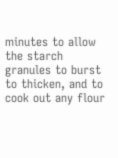minutes to allow the starch granules to burst to thicken, and to cook out any flour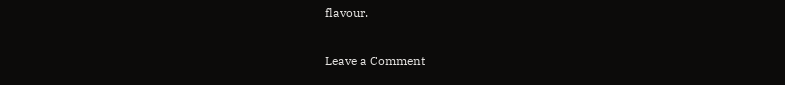flavour.

Leave a Comment